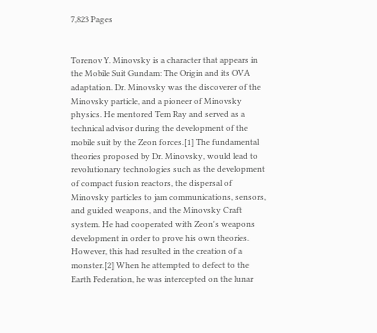7,823 Pages


Torenov Y. Minovsky is a character that appears in the Mobile Suit Gundam: The Origin and its OVA adaptation. Dr. Minovsky was the discoverer of the Minovsky particle, and a pioneer of Minovsky physics. He mentored Tem Ray and served as a technical advisor during the development of the mobile suit by the Zeon forces.[1] The fundamental theories proposed by Dr. Minovsky, would lead to revolutionary technologies such as the development of compact fusion reactors, the dispersal of Minovsky particles to jam communications, sensors, and guided weapons, and the Minovsky Craft system. He had cooperated with Zeon's weapons development in order to prove his own theories. However, this had resulted in the creation of a monster.[2] When he attempted to defect to the Earth Federation, he was intercepted on the lunar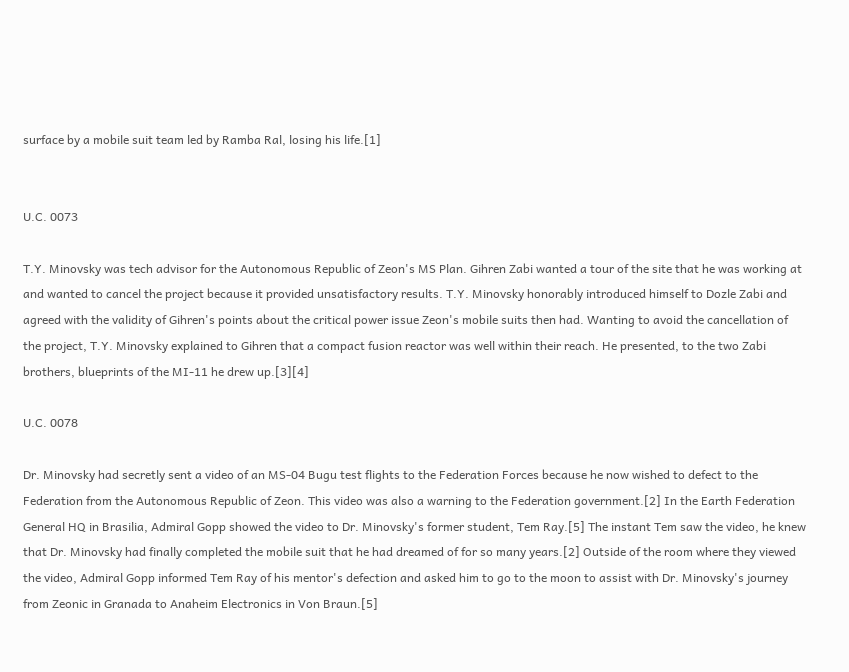surface by a mobile suit team led by Ramba Ral, losing his life.[1]


U.C. 0073

T.Y. Minovsky was tech advisor for the Autonomous Republic of Zeon's MS Plan. Gihren Zabi wanted a tour of the site that he was working at and wanted to cancel the project because it provided unsatisfactory results. T.Y. Minovsky honorably introduced himself to Dozle Zabi and agreed with the validity of Gihren's points about the critical power issue Zeon's mobile suits then had. Wanting to avoid the cancellation of the project, T.Y. Minovsky explained to Gihren that a compact fusion reactor was well within their reach. He presented, to the two Zabi brothers, blueprints of the MI-11 he drew up.[3][4]

U.C. 0078

Dr. Minovsky had secretly sent a video of an MS-04 Bugu test flights to the Federation Forces because he now wished to defect to the Federation from the Autonomous Republic of Zeon. This video was also a warning to the Federation government.[2] In the Earth Federation General HQ in Brasilia, Admiral Gopp showed the video to Dr. Minovsky's former student, Tem Ray.[5] The instant Tem saw the video, he knew that Dr. Minovsky had finally completed the mobile suit that he had dreamed of for so many years.[2] Outside of the room where they viewed the video, Admiral Gopp informed Tem Ray of his mentor's defection and asked him to go to the moon to assist with Dr. Minovsky's journey from Zeonic in Granada to Anaheim Electronics in Von Braun.[5]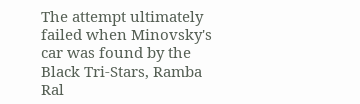The attempt ultimately failed when Minovsky's car was found by the Black Tri-Stars, Ramba Ral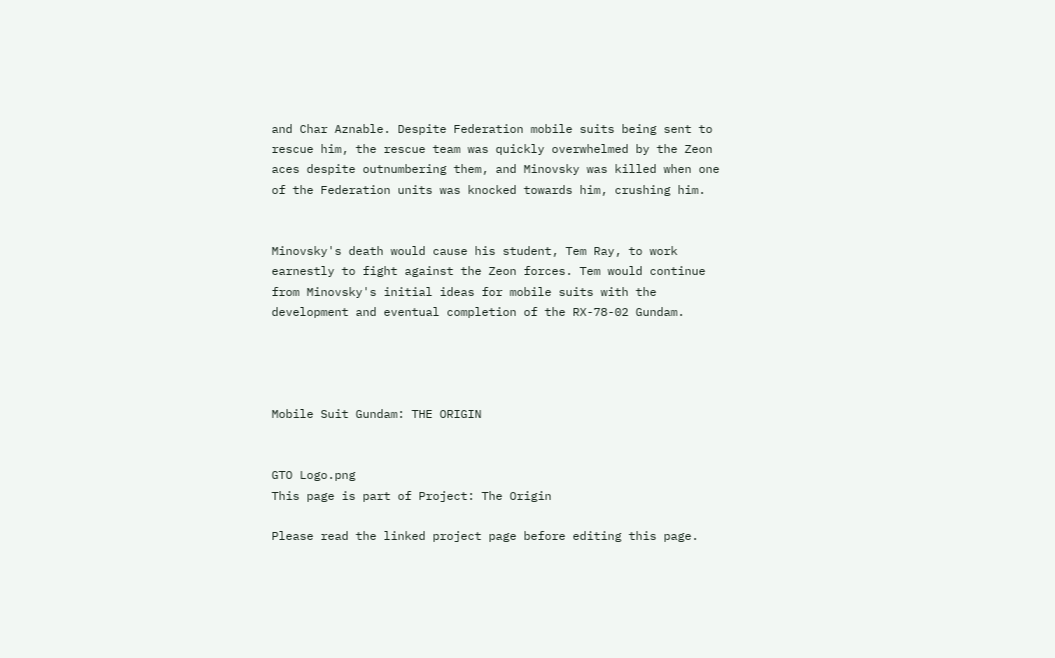and Char Aznable. Despite Federation mobile suits being sent to rescue him, the rescue team was quickly overwhelmed by the Zeon aces despite outnumbering them, and Minovsky was killed when one of the Federation units was knocked towards him, crushing him.


Minovsky's death would cause his student, Tem Ray, to work earnestly to fight against the Zeon forces. Tem would continue from Minovsky's initial ideas for mobile suits with the development and eventual completion of the RX-78-02 Gundam.




Mobile Suit Gundam: THE ORIGIN


GTO Logo.png
This page is part of Project: The Origin

Please read the linked project page before editing this page.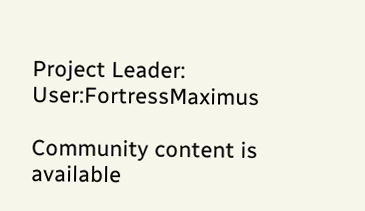Project Leader: User:FortressMaximus

Community content is available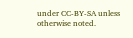under CC-BY-SA unless otherwise noted.